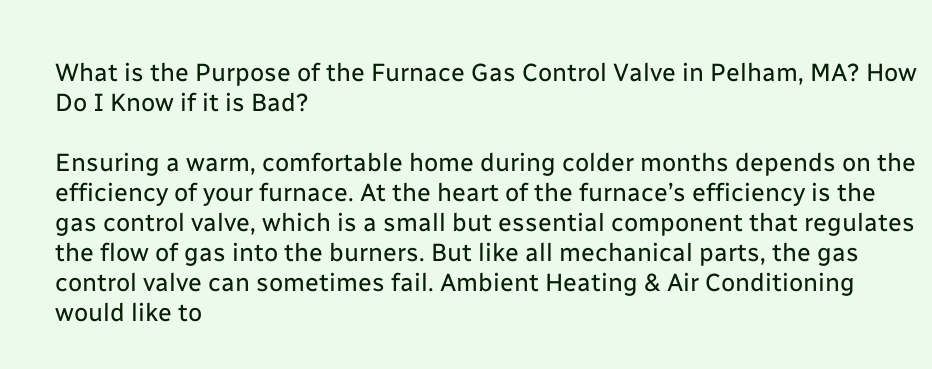What is the Purpose of the Furnace Gas Control Valve in Pelham, MA? How Do I Know if it is Bad?

Ensuring a warm, comfortable home during colder months depends on the efficiency of your furnace. At the heart of the furnace’s efficiency is the gas control valve, which is a small but essential component that regulates the flow of gas into the burners. But like all mechanical parts, the gas control valve can sometimes fail. Ambient Heating & Air Conditioning would like to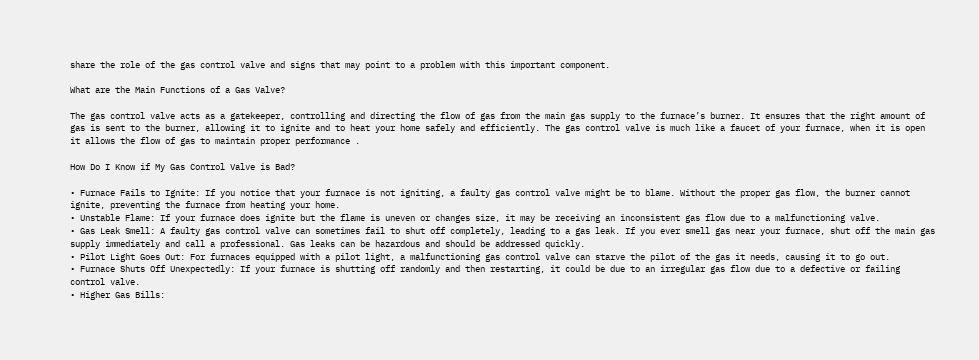share the role of the gas control valve and signs that may point to a problem with this important component.

What are the Main Functions of a Gas Valve?

The gas control valve acts as a gatekeeper, controlling and directing the flow of gas from the main gas supply to the furnace’s burner. It ensures that the right amount of gas is sent to the burner, allowing it to ignite and to heat your home safely and efficiently. The gas control valve is much like a faucet of your furnace, when it is open it allows the flow of gas to maintain proper performance .

How Do I Know if My Gas Control Valve is Bad?

• Furnace Fails to Ignite: If you notice that your furnace is not igniting, a faulty gas control valve might be to blame. Without the proper gas flow, the burner cannot ignite, preventing the furnace from heating your home.
• Unstable Flame: If your furnace does ignite but the flame is uneven or changes size, it may be receiving an inconsistent gas flow due to a malfunctioning valve.
• Gas Leak Smell: A faulty gas control valve can sometimes fail to shut off completely, leading to a gas leak. If you ever smell gas near your furnace, shut off the main gas supply immediately and call a professional. Gas leaks can be hazardous and should be addressed quickly.
• Pilot Light Goes Out: For furnaces equipped with a pilot light, a malfunctioning gas control valve can starve the pilot of the gas it needs, causing it to go out.
• Furnace Shuts Off Unexpectedly: If your furnace is shutting off randomly and then restarting, it could be due to an irregular gas flow due to a defective or failing control valve.
• Higher Gas Bills: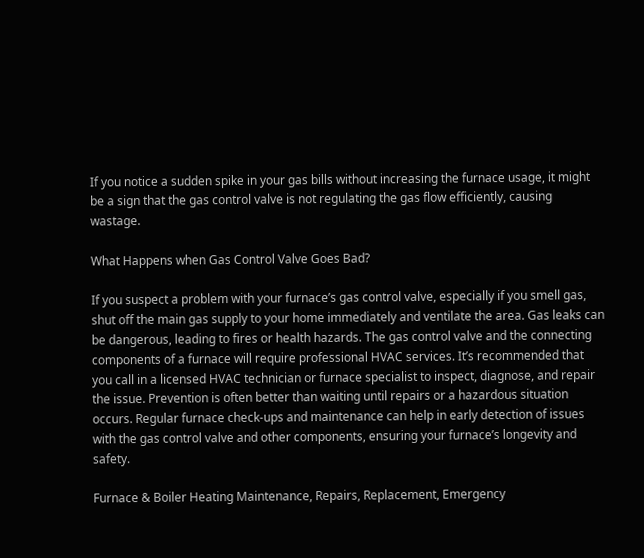If you notice a sudden spike in your gas bills without increasing the furnace usage, it might be a sign that the gas control valve is not regulating the gas flow efficiently, causing wastage.

What Happens when Gas Control Valve Goes Bad?

If you suspect a problem with your furnace’s gas control valve, especially if you smell gas, shut off the main gas supply to your home immediately and ventilate the area. Gas leaks can be dangerous, leading to fires or health hazards. The gas control valve and the connecting components of a furnace will require professional HVAC services. It’s recommended that you call in a licensed HVAC technician or furnace specialist to inspect, diagnose, and repair the issue. Prevention is often better than waiting until repairs or a hazardous situation occurs. Regular furnace check-ups and maintenance can help in early detection of issues with the gas control valve and other components, ensuring your furnace’s longevity and safety.

Furnace & Boiler Heating Maintenance, Repairs, Replacement, Emergency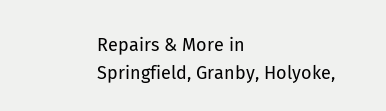Repairs & More in Springfield, Granby, Holyoke,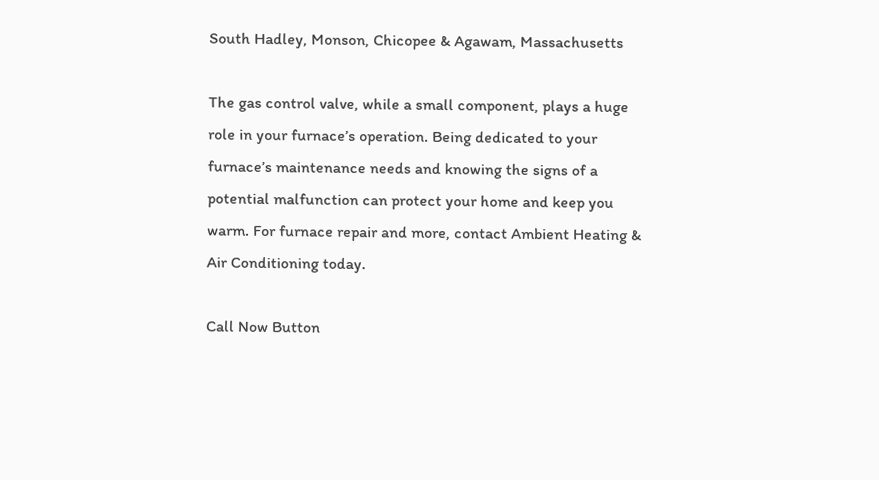South Hadley, Monson, Chicopee & Agawam, Massachusetts

The gas control valve, while a small component, plays a huge role in your furnace’s operation. Being dedicated to your furnace’s maintenance needs and knowing the signs of a potential malfunction can protect your home and keep you warm. For furnace repair and more, contact Ambient Heating & Air Conditioning today.

Call Now Button